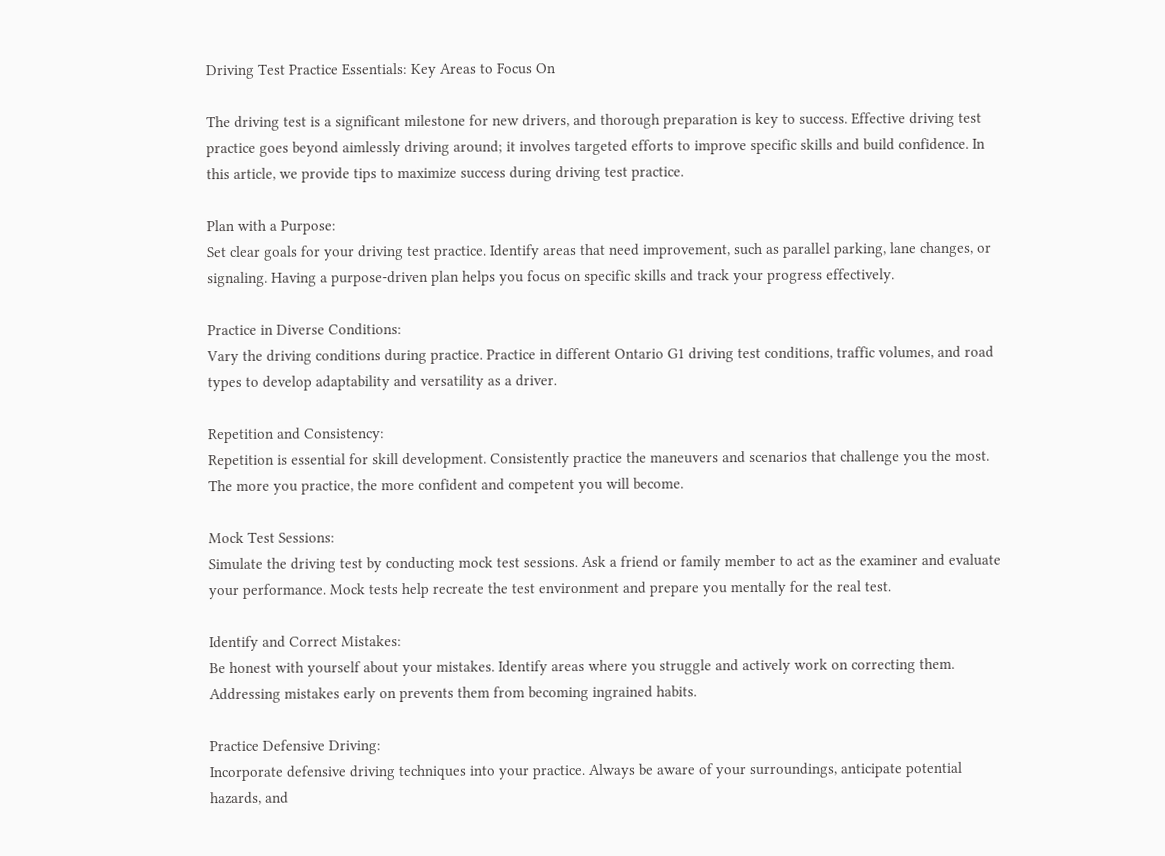Driving Test Practice Essentials: Key Areas to Focus On

The driving test is a significant milestone for new drivers, and thorough preparation is key to success. Effective driving test practice goes beyond aimlessly driving around; it involves targeted efforts to improve specific skills and build confidence. In this article, we provide tips to maximize success during driving test practice.

Plan with a Purpose:
Set clear goals for your driving test practice. Identify areas that need improvement, such as parallel parking, lane changes, or signaling. Having a purpose-driven plan helps you focus on specific skills and track your progress effectively.

Practice in Diverse Conditions:
Vary the driving conditions during practice. Practice in different Ontario G1 driving test conditions, traffic volumes, and road types to develop adaptability and versatility as a driver.

Repetition and Consistency:
Repetition is essential for skill development. Consistently practice the maneuvers and scenarios that challenge you the most. The more you practice, the more confident and competent you will become.

Mock Test Sessions:
Simulate the driving test by conducting mock test sessions. Ask a friend or family member to act as the examiner and evaluate your performance. Mock tests help recreate the test environment and prepare you mentally for the real test.

Identify and Correct Mistakes:
Be honest with yourself about your mistakes. Identify areas where you struggle and actively work on correcting them. Addressing mistakes early on prevents them from becoming ingrained habits.

Practice Defensive Driving:
Incorporate defensive driving techniques into your practice. Always be aware of your surroundings, anticipate potential hazards, and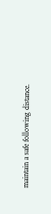maintain a safe following distance.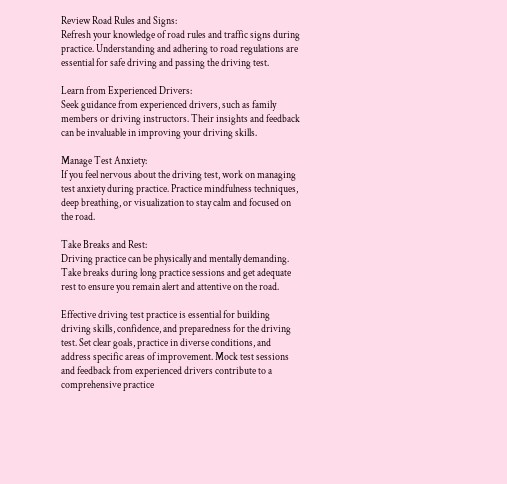Review Road Rules and Signs:
Refresh your knowledge of road rules and traffic signs during practice. Understanding and adhering to road regulations are essential for safe driving and passing the driving test.

Learn from Experienced Drivers:
Seek guidance from experienced drivers, such as family members or driving instructors. Their insights and feedback can be invaluable in improving your driving skills.

Manage Test Anxiety:
If you feel nervous about the driving test, work on managing test anxiety during practice. Practice mindfulness techniques, deep breathing, or visualization to stay calm and focused on the road.

Take Breaks and Rest:
Driving practice can be physically and mentally demanding. Take breaks during long practice sessions and get adequate rest to ensure you remain alert and attentive on the road.

Effective driving test practice is essential for building driving skills, confidence, and preparedness for the driving test. Set clear goals, practice in diverse conditions, and address specific areas of improvement. Mock test sessions and feedback from experienced drivers contribute to a comprehensive practice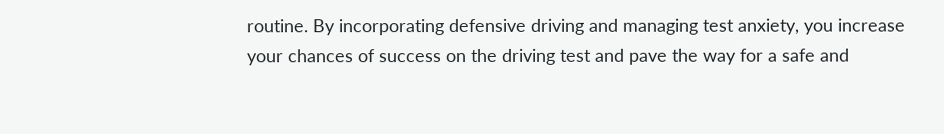routine. By incorporating defensive driving and managing test anxiety, you increase your chances of success on the driving test and pave the way for a safe and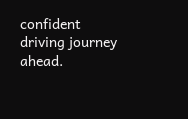confident driving journey ahead.